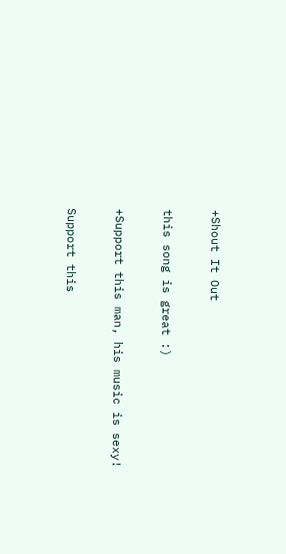+Shout It Out

this song is great :)

+Support this man, his music is sexy!

Support this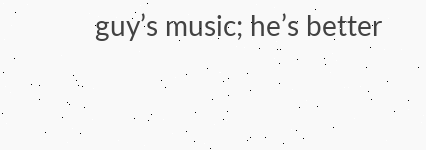guy’s music; he’s better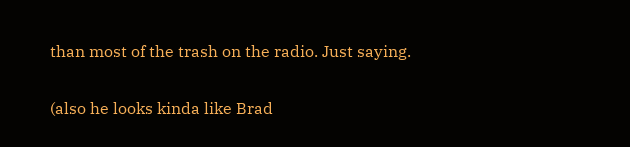than most of the trash on the radio. Just saying.

(also he looks kinda like Brad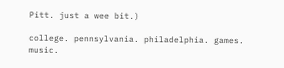Pitt. just a wee bit.)

college. pennsylvania. philadelphia. games. music.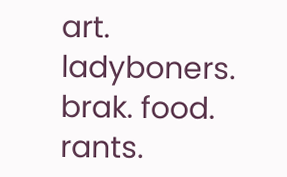art. ladyboners. brak. food. rants.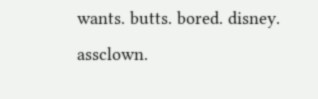wants. butts. bored. disney. assclown.